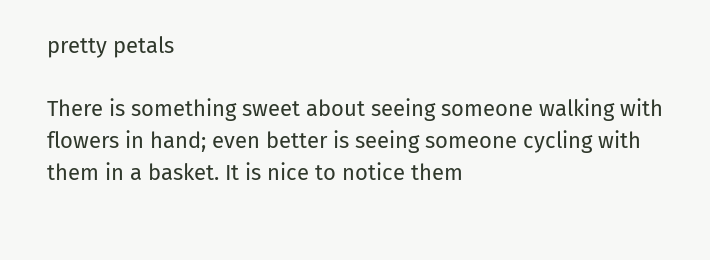pretty petals

There is something sweet about seeing someone walking with flowers in hand; even better is seeing someone cycling with them in a basket. It is nice to notice them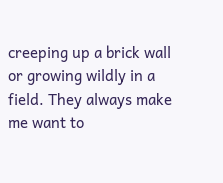creeping up a brick wall or growing wildly in a field. They always make me want to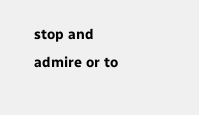stop and admire or to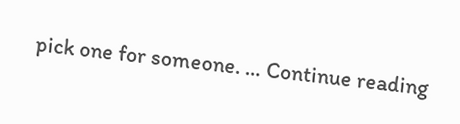pick one for someone. … Continue reading